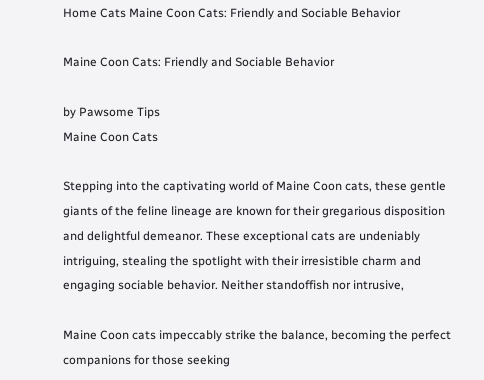Home Cats Maine Coon Cats: Friendly and Sociable Behavior

Maine Coon Cats: Friendly and Sociable Behavior

by Pawsome Tips
Maine Coon Cats

Stepping into the captivating world of Maine Coon cats, these gentle giants of the feline lineage are known for their gregarious disposition and delightful demeanor. These exceptional cats are undeniably intriguing, stealing the spotlight with their irresistible charm and engaging sociable behavior. Neither standoffish nor intrusive,

Maine Coon cats impeccably strike the balance, becoming the perfect companions for those seeking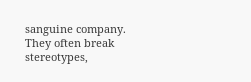sanguine company. They often break stereotypes,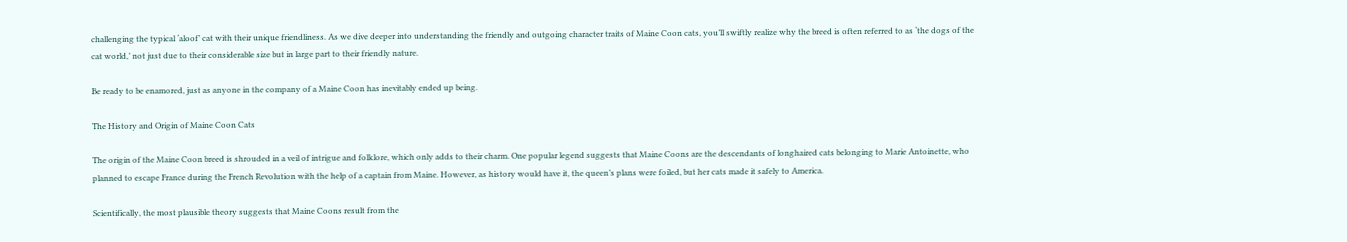challenging the typical ‘aloof’ cat with their unique friendliness. As we dive deeper into understanding the friendly and outgoing character traits of Maine Coon cats, you’ll swiftly realize why the breed is often referred to as ‘the dogs of the cat world,’ not just due to their considerable size but in large part to their friendly nature.

Be ready to be enamored, just as anyone in the company of a Maine Coon has inevitably ended up being.

The History and Origin of Maine Coon Cats

The origin of the Maine Coon breed is shrouded in a veil of intrigue and folklore, which only adds to their charm. One popular legend suggests that Maine Coons are the descendants of longhaired cats belonging to Marie Antoinette, who planned to escape France during the French Revolution with the help of a captain from Maine. However, as history would have it, the queen’s plans were foiled, but her cats made it safely to America.

Scientifically, the most plausible theory suggests that Maine Coons result from the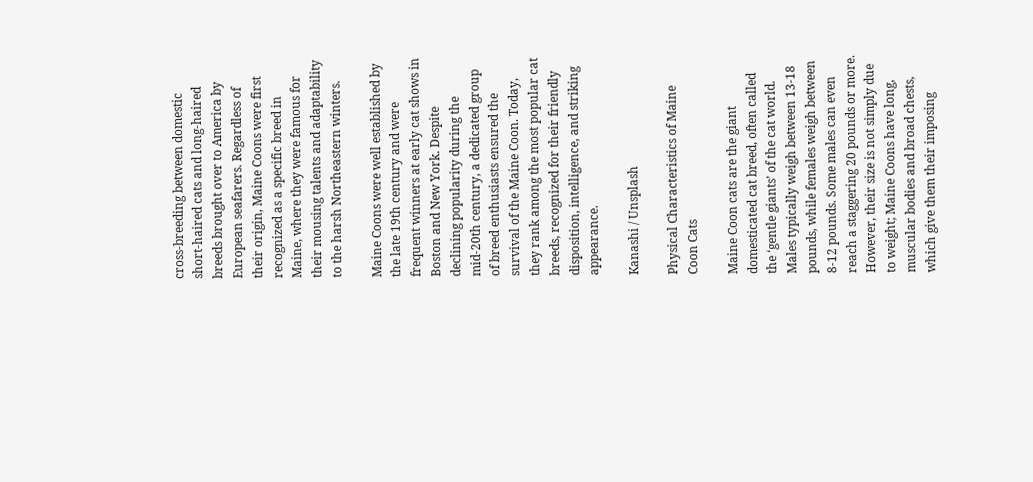cross-breeding between domestic short-haired cats and long-haired breeds brought over to America by European seafarers. Regardless of their origin, Maine Coons were first recognized as a specific breed in Maine, where they were famous for their mousing talents and adaptability to the harsh Northeastern winters.

Maine Coons were well established by the late 19th century and were frequent winners at early cat shows in Boston and New York. Despite declining popularity during the mid-20th century, a dedicated group of breed enthusiasts ensured the survival of the Maine Coon. Today, they rank among the most popular cat breeds, recognized for their friendly disposition, intelligence, and striking appearance.

Kanashi / Unsplash

Physical Characteristics of Maine Coon Cats

Maine Coon cats are the giant domesticated cat breed, often called the ‘gentle giants’ of the cat world. Males typically weigh between 13-18 pounds, while females weigh between 8-12 pounds. Some males can even reach a staggering 20 pounds or more. However, their size is not simply due to weight; Maine Coons have long, muscular bodies and broad chests, which give them their imposing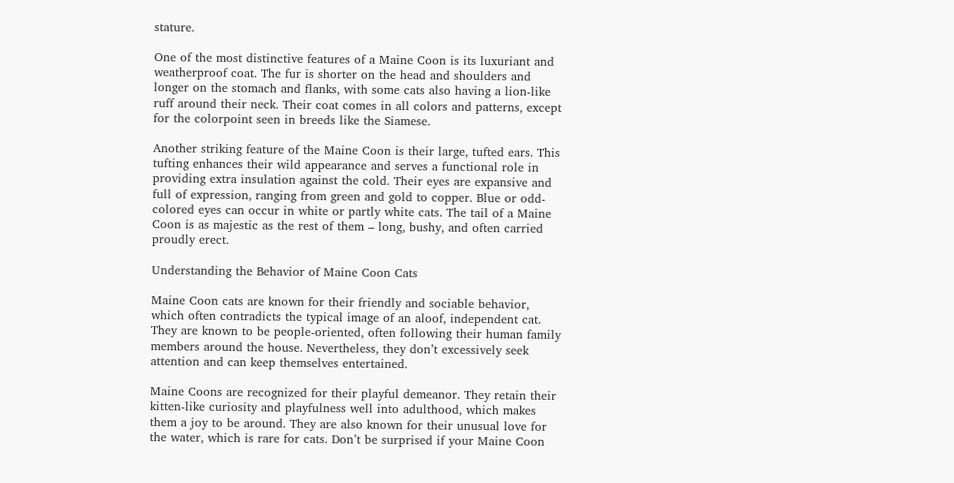stature.

One of the most distinctive features of a Maine Coon is its luxuriant and weatherproof coat. The fur is shorter on the head and shoulders and longer on the stomach and flanks, with some cats also having a lion-like ruff around their neck. Their coat comes in all colors and patterns, except for the colorpoint seen in breeds like the Siamese.

Another striking feature of the Maine Coon is their large, tufted ears. This tufting enhances their wild appearance and serves a functional role in providing extra insulation against the cold. Their eyes are expansive and full of expression, ranging from green and gold to copper. Blue or odd-colored eyes can occur in white or partly white cats. The tail of a Maine Coon is as majestic as the rest of them – long, bushy, and often carried proudly erect.

Understanding the Behavior of Maine Coon Cats

Maine Coon cats are known for their friendly and sociable behavior, which often contradicts the typical image of an aloof, independent cat. They are known to be people-oriented, often following their human family members around the house. Nevertheless, they don’t excessively seek attention and can keep themselves entertained.

Maine Coons are recognized for their playful demeanor. They retain their kitten-like curiosity and playfulness well into adulthood, which makes them a joy to be around. They are also known for their unusual love for the water, which is rare for cats. Don’t be surprised if your Maine Coon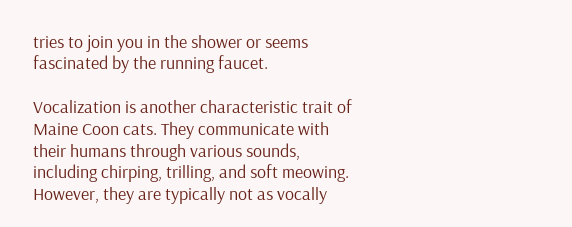tries to join you in the shower or seems fascinated by the running faucet.

Vocalization is another characteristic trait of Maine Coon cats. They communicate with their humans through various sounds, including chirping, trilling, and soft meowing. However, they are typically not as vocally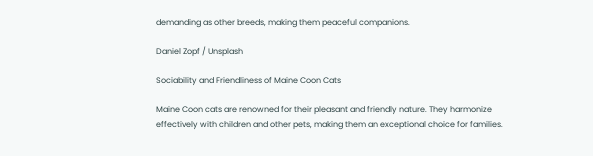demanding as other breeds, making them peaceful companions.

Daniel Zopf / Unsplash

Sociability and Friendliness of Maine Coon Cats

Maine Coon cats are renowned for their pleasant and friendly nature. They harmonize effectively with children and other pets, making them an exceptional choice for families.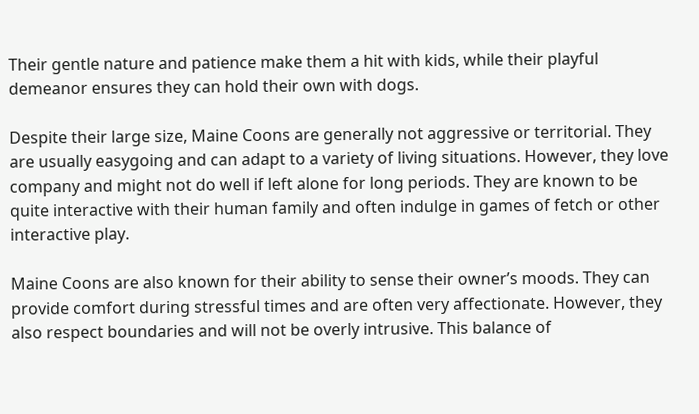Their gentle nature and patience make them a hit with kids, while their playful demeanor ensures they can hold their own with dogs.

Despite their large size, Maine Coons are generally not aggressive or territorial. They are usually easygoing and can adapt to a variety of living situations. However, they love company and might not do well if left alone for long periods. They are known to be quite interactive with their human family and often indulge in games of fetch or other interactive play.

Maine Coons are also known for their ability to sense their owner’s moods. They can provide comfort during stressful times and are often very affectionate. However, they also respect boundaries and will not be overly intrusive. This balance of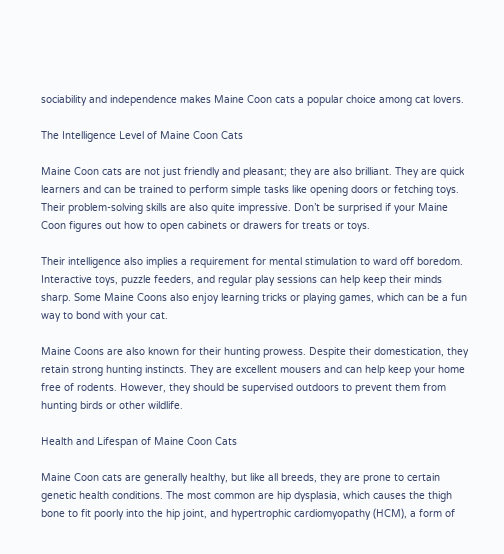sociability and independence makes Maine Coon cats a popular choice among cat lovers.

The Intelligence Level of Maine Coon Cats

Maine Coon cats are not just friendly and pleasant; they are also brilliant. They are quick learners and can be trained to perform simple tasks like opening doors or fetching toys. Their problem-solving skills are also quite impressive. Don’t be surprised if your Maine Coon figures out how to open cabinets or drawers for treats or toys.

Their intelligence also implies a requirement for mental stimulation to ward off boredom. Interactive toys, puzzle feeders, and regular play sessions can help keep their minds sharp. Some Maine Coons also enjoy learning tricks or playing games, which can be a fun way to bond with your cat.

Maine Coons are also known for their hunting prowess. Despite their domestication, they retain strong hunting instincts. They are excellent mousers and can help keep your home free of rodents. However, they should be supervised outdoors to prevent them from hunting birds or other wildlife.

Health and Lifespan of Maine Coon Cats

Maine Coon cats are generally healthy, but like all breeds, they are prone to certain genetic health conditions. The most common are hip dysplasia, which causes the thigh bone to fit poorly into the hip joint, and hypertrophic cardiomyopathy (HCM), a form of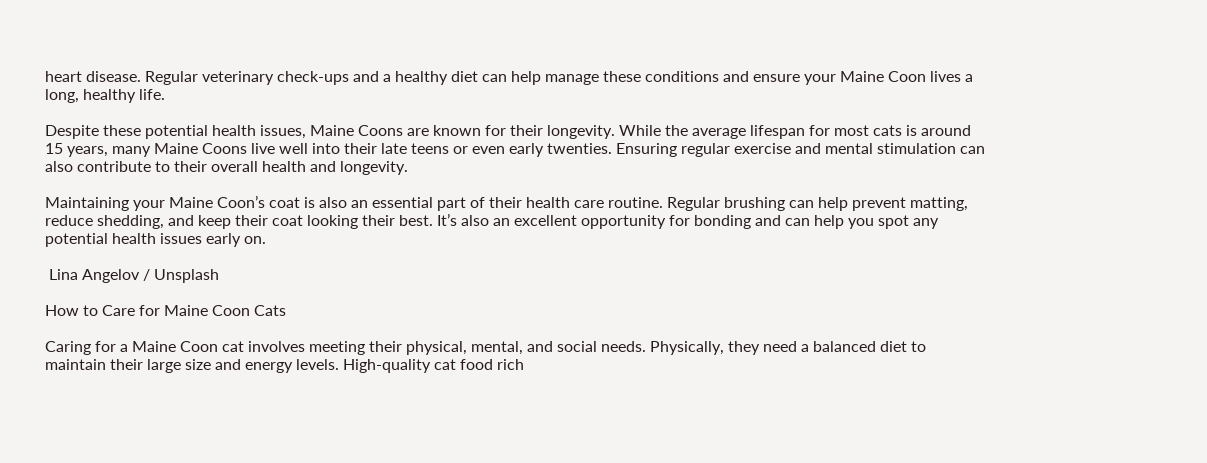heart disease. Regular veterinary check-ups and a healthy diet can help manage these conditions and ensure your Maine Coon lives a long, healthy life.

Despite these potential health issues, Maine Coons are known for their longevity. While the average lifespan for most cats is around 15 years, many Maine Coons live well into their late teens or even early twenties. Ensuring regular exercise and mental stimulation can also contribute to their overall health and longevity.

Maintaining your Maine Coon’s coat is also an essential part of their health care routine. Regular brushing can help prevent matting, reduce shedding, and keep their coat looking their best. It’s also an excellent opportunity for bonding and can help you spot any potential health issues early on.

 Lina Angelov / Unsplash

How to Care for Maine Coon Cats

Caring for a Maine Coon cat involves meeting their physical, mental, and social needs. Physically, they need a balanced diet to maintain their large size and energy levels. High-quality cat food rich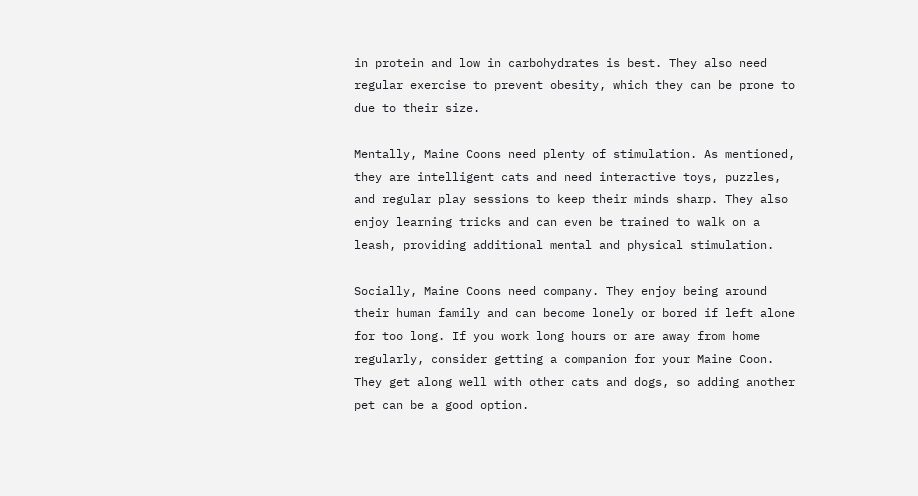in protein and low in carbohydrates is best. They also need regular exercise to prevent obesity, which they can be prone to due to their size.

Mentally, Maine Coons need plenty of stimulation. As mentioned, they are intelligent cats and need interactive toys, puzzles, and regular play sessions to keep their minds sharp. They also enjoy learning tricks and can even be trained to walk on a leash, providing additional mental and physical stimulation.

Socially, Maine Coons need company. They enjoy being around their human family and can become lonely or bored if left alone for too long. If you work long hours or are away from home regularly, consider getting a companion for your Maine Coon. They get along well with other cats and dogs, so adding another pet can be a good option.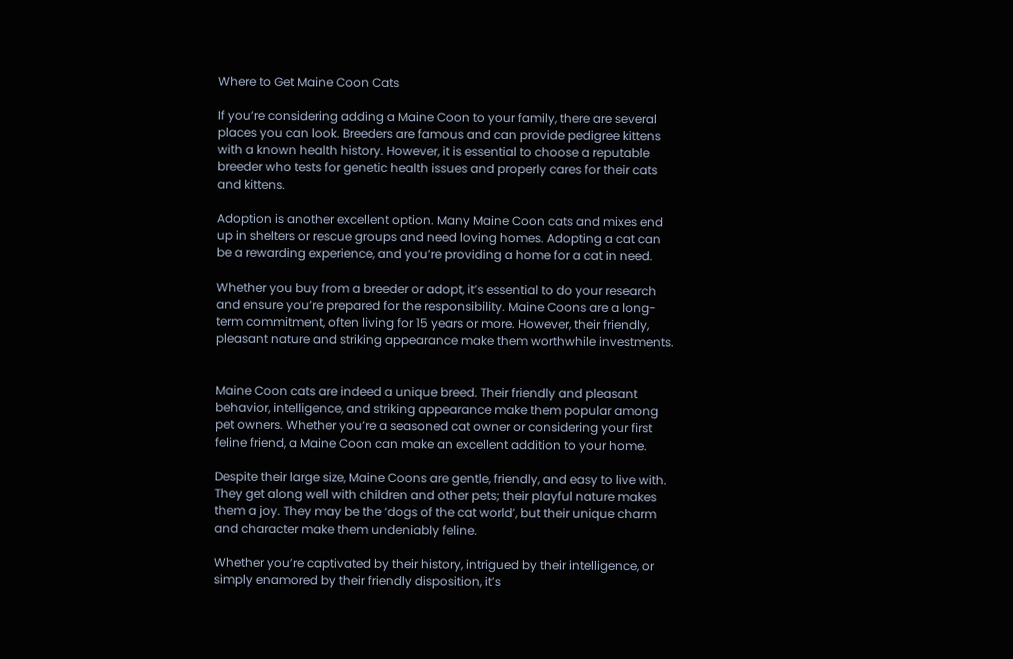Where to Get Maine Coon Cats

If you’re considering adding a Maine Coon to your family, there are several places you can look. Breeders are famous and can provide pedigree kittens with a known health history. However, it is essential to choose a reputable breeder who tests for genetic health issues and properly cares for their cats and kittens.

Adoption is another excellent option. Many Maine Coon cats and mixes end up in shelters or rescue groups and need loving homes. Adopting a cat can be a rewarding experience, and you’re providing a home for a cat in need.

Whether you buy from a breeder or adopt, it’s essential to do your research and ensure you’re prepared for the responsibility. Maine Coons are a long-term commitment, often living for 15 years or more. However, their friendly, pleasant nature and striking appearance make them worthwhile investments.


Maine Coon cats are indeed a unique breed. Their friendly and pleasant behavior, intelligence, and striking appearance make them popular among pet owners. Whether you’re a seasoned cat owner or considering your first feline friend, a Maine Coon can make an excellent addition to your home.

Despite their large size, Maine Coons are gentle, friendly, and easy to live with. They get along well with children and other pets; their playful nature makes them a joy. They may be the ‘dogs of the cat world’, but their unique charm and character make them undeniably feline.

Whether you’re captivated by their history, intrigued by their intelligence, or simply enamored by their friendly disposition, it’s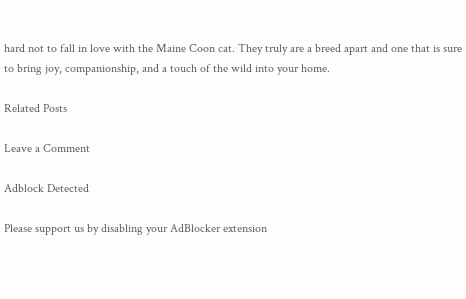hard not to fall in love with the Maine Coon cat. They truly are a breed apart and one that is sure to bring joy, companionship, and a touch of the wild into your home.

Related Posts

Leave a Comment

Adblock Detected

Please support us by disabling your AdBlocker extension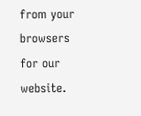from your browsers for our website.